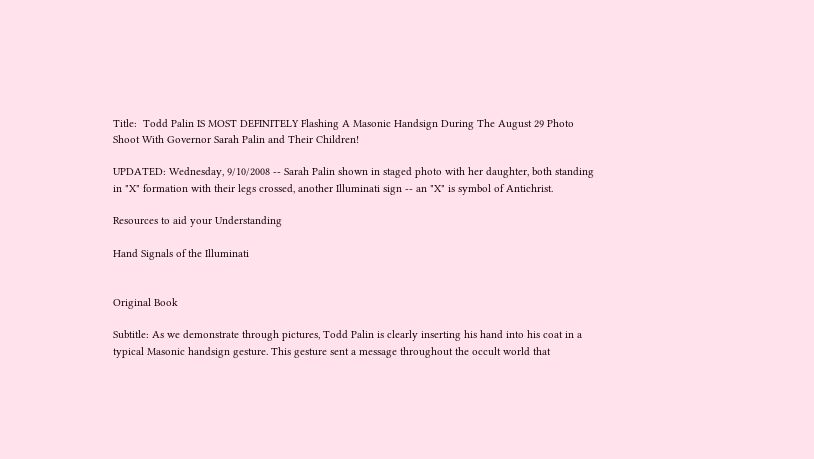Title:  Todd Palin IS MOST DEFINITELY Flashing A Masonic Handsign During The August 29 Photo Shoot With Governor Sarah Palin and Their Children!

UPDATED: Wednesday, 9/10/2008 -- Sarah Palin shown in staged photo with her daughter, both standing in "X" formation with their legs crossed, another Illuminati sign -- an "X" is symbol of Antichrist.

Resources to aid your Understanding

Hand Signals of the Illuminati


Original Book

Subtitle: As we demonstrate through pictures, Todd Palin is clearly inserting his hand into his coat in a typical Masonic handsign gesture. This gesture sent a message throughout the occult world that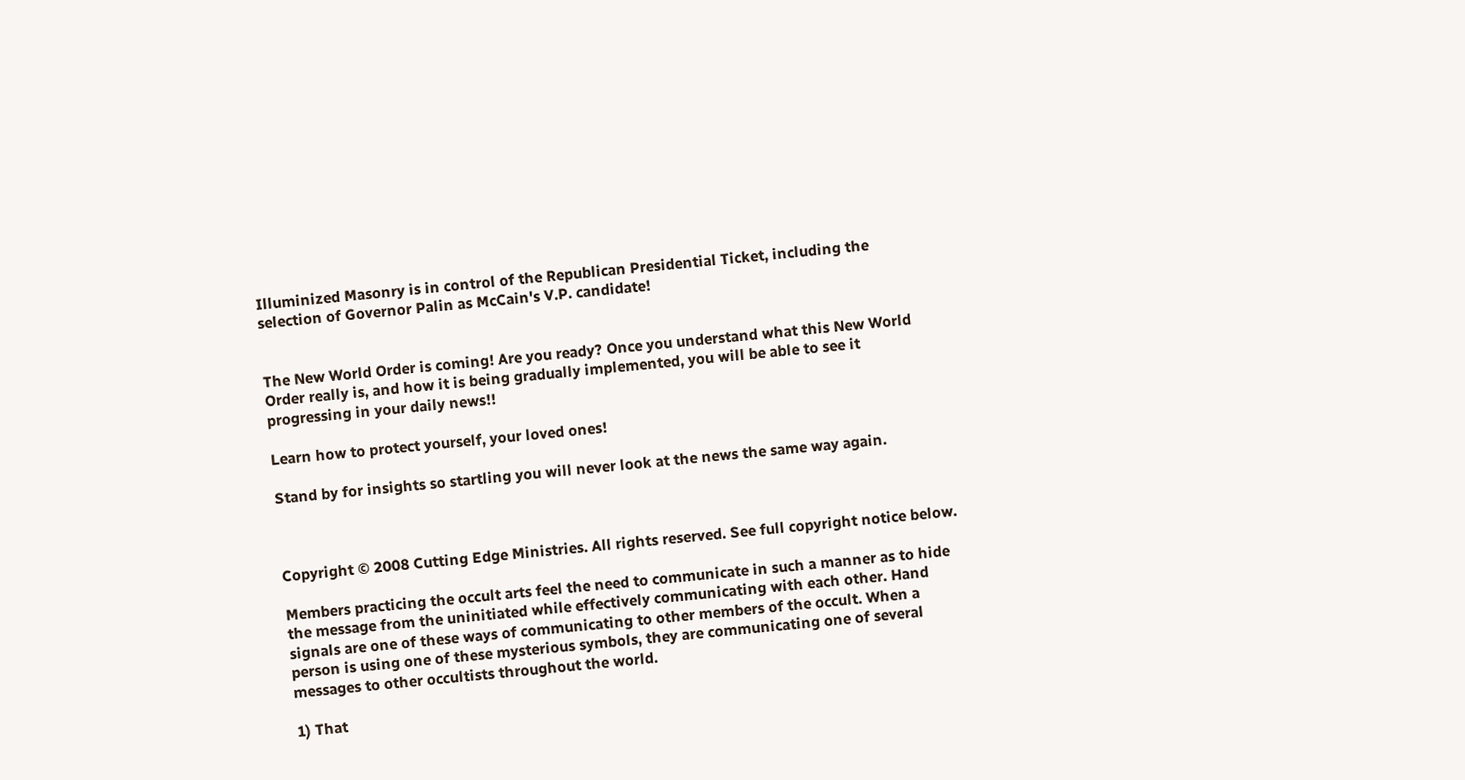Illuminized Masonry is in control of the Republican Presidential Ticket, including the selection of Governor Palin as McCain's V.P. candidate!


The New World Order is coming! Are you ready? Once you understand what this New World Order really is, and how it is being gradually implemented, you will be able to see it progressing in your daily news!!

Learn how to protect yourself, your loved ones!

Stand by for insights so startling you will never look at the news the same way again.



Copyright © 2008 Cutting Edge Ministries. All rights reserved. See full copyright notice below.

Members practicing the occult arts feel the need to communicate in such a manner as to hide the message from the uninitiated while effectively communicating with each other. Hand signals are one of these ways of communicating to other members of the occult. When a person is using one of these mysterious symbols, they are communicating one of several messages to other occultists throughout the world.

1) That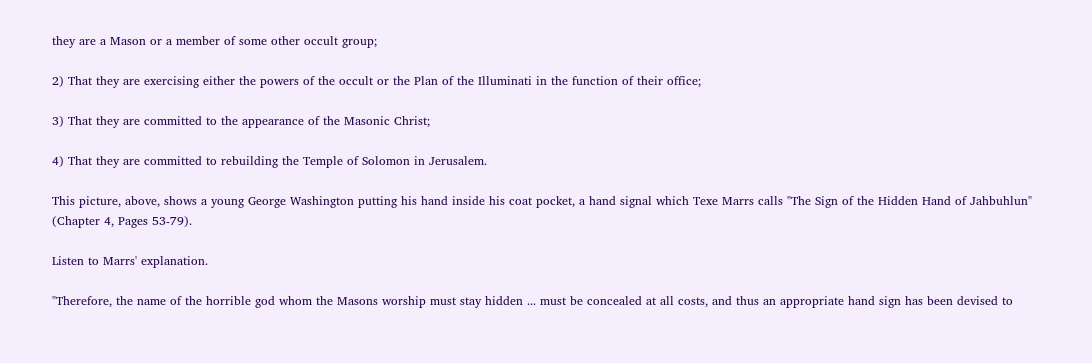they are a Mason or a member of some other occult group;

2) That they are exercising either the powers of the occult or the Plan of the Illuminati in the function of their office;

3) That they are committed to the appearance of the Masonic Christ;

4) That they are committed to rebuilding the Temple of Solomon in Jerusalem.

This picture, above, shows a young George Washington putting his hand inside his coat pocket, a hand signal which Texe Marrs calls "The Sign of the Hidden Hand of Jahbuhlun" (Chapter 4, Pages 53-79).

Listen to Marrs' explanation.

"Therefore, the name of the horrible god whom the Masons worship must stay hidden ... must be concealed at all costs, and thus an appropriate hand sign has been devised to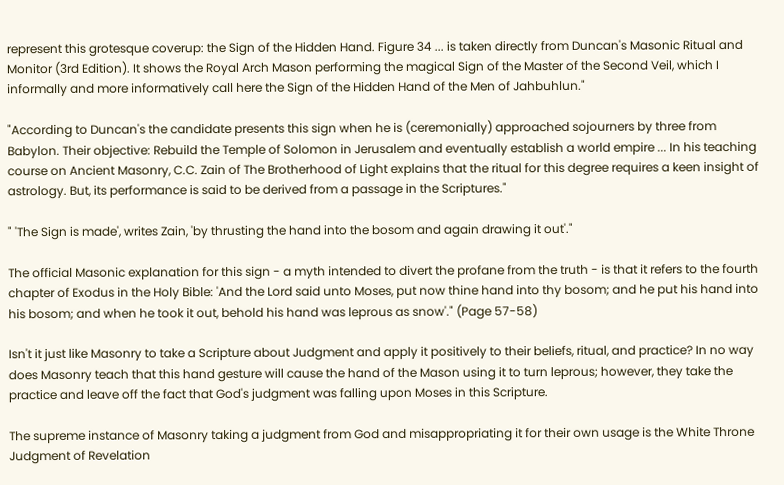represent this grotesque coverup: the Sign of the Hidden Hand. Figure 34 ... is taken directly from Duncan's Masonic Ritual and Monitor (3rd Edition). It shows the Royal Arch Mason performing the magical Sign of the Master of the Second Veil, which I informally and more informatively call here the Sign of the Hidden Hand of the Men of Jahbuhlun."

"According to Duncan's the candidate presents this sign when he is (ceremonially) approached sojourners by three from Babylon. Their objective: Rebuild the Temple of Solomon in Jerusalem and eventually establish a world empire ... In his teaching course on Ancient Masonry, C.C. Zain of The Brotherhood of Light explains that the ritual for this degree requires a keen insight of astrology. But, its performance is said to be derived from a passage in the Scriptures."

" 'The Sign is made', writes Zain, 'by thrusting the hand into the bosom and again drawing it out'."

The official Masonic explanation for this sign - a myth intended to divert the profane from the truth - is that it refers to the fourth chapter of Exodus in the Holy Bible: 'And the Lord said unto Moses, put now thine hand into thy bosom; and he put his hand into his bosom; and when he took it out, behold his hand was leprous as snow'." (Page 57-58)

Isn't it just like Masonry to take a Scripture about Judgment and apply it positively to their beliefs, ritual, and practice? In no way does Masonry teach that this hand gesture will cause the hand of the Mason using it to turn leprous; however, they take the practice and leave off the fact that God's judgment was falling upon Moses in this Scripture.

The supreme instance of Masonry taking a judgment from God and misappropriating it for their own usage is the White Throne Judgment of Revelation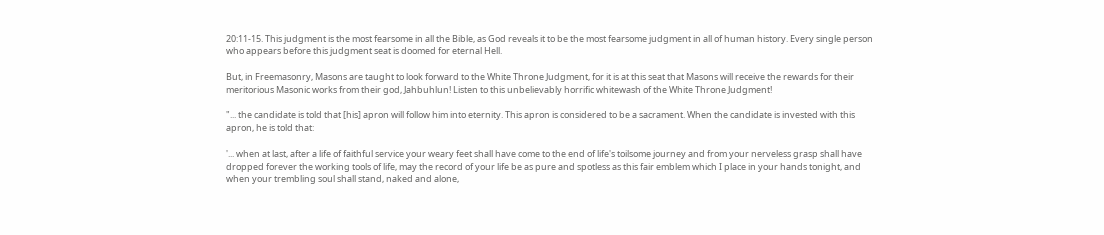20:11-15. This judgment is the most fearsome in all the Bible, as God reveals it to be the most fearsome judgment in all of human history. Every single person who appears before this judgment seat is doomed for eternal Hell.

But, in Freemasonry, Masons are taught to look forward to the White Throne Judgment, for it is at this seat that Masons will receive the rewards for their meritorious Masonic works from their god, Jahbuhlun! Listen to this unbelievably horrific whitewash of the White Throne Judgment!

"... the candidate is told that [his] apron will follow him into eternity. This apron is considered to be a sacrament. When the candidate is invested with this apron, he is told that:

'... when at last, after a life of faithful service your weary feet shall have come to the end of life's toilsome journey and from your nerveless grasp shall have dropped forever the working tools of life, may the record of your life be as pure and spotless as this fair emblem which I place in your hands tonight, and when your trembling soul shall stand, naked and alone,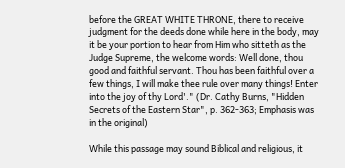before the GREAT WHITE THRONE, there to receive judgment for the deeds done while here in the body, may it be your portion to hear from Him who sitteth as the Judge Supreme, the welcome words: Well done, thou good and faithful servant. Thou has been faithful over a few things, I will make thee rule over many things! Enter into the joy of thy Lord'." (Dr. Cathy Burns, "Hidden Secrets of the Eastern Star", p. 362-363; Emphasis was in the original)

While this passage may sound Biblical and religious, it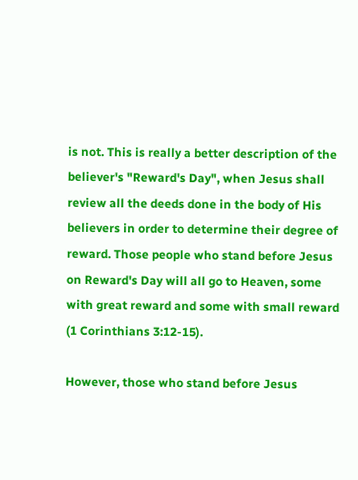is not. This is really a better description of the believer's "Reward's Day", when Jesus shall review all the deeds done in the body of His believers in order to determine their degree of reward. Those people who stand before Jesus on Reward's Day will all go to Heaven, some with great reward and some with small reward (1 Corinthians 3:12-15).

However, those who stand before Jesus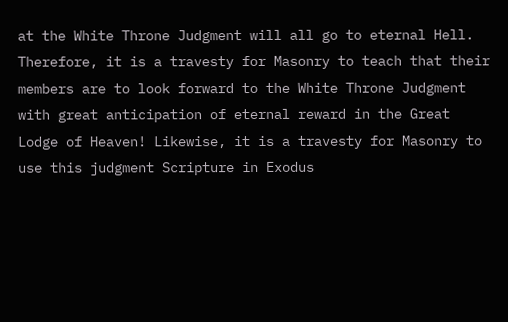at the White Throne Judgment will all go to eternal Hell. Therefore, it is a travesty for Masonry to teach that their members are to look forward to the White Throne Judgment with great anticipation of eternal reward in the Great Lodge of Heaven! Likewise, it is a travesty for Masonry to use this judgment Scripture in Exodus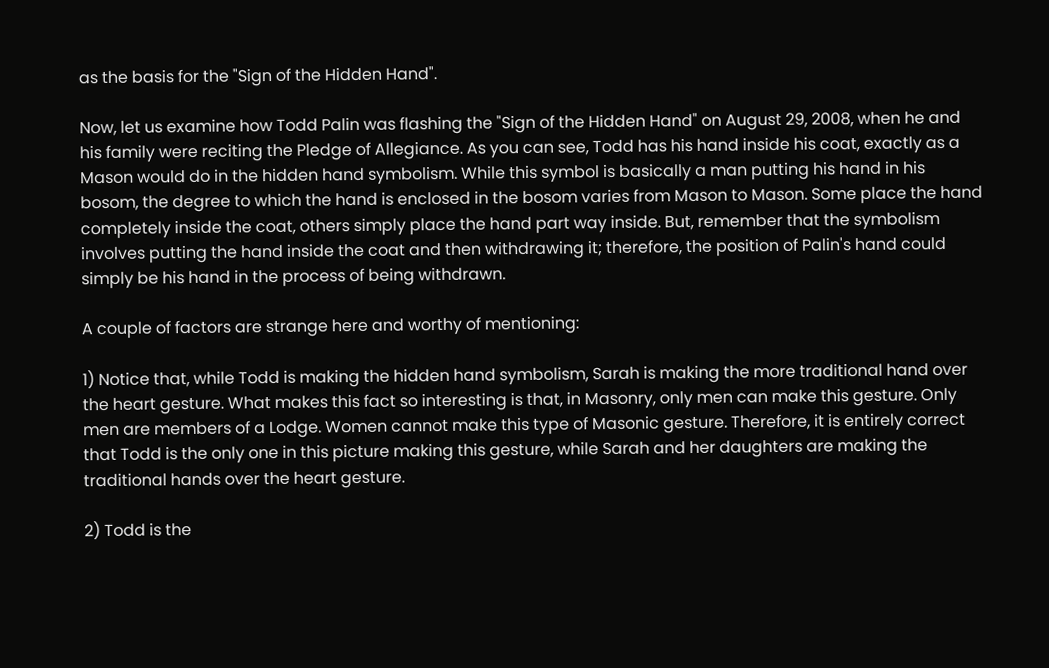as the basis for the "Sign of the Hidden Hand".

Now, let us examine how Todd Palin was flashing the "Sign of the Hidden Hand" on August 29, 2008, when he and his family were reciting the Pledge of Allegiance. As you can see, Todd has his hand inside his coat, exactly as a Mason would do in the hidden hand symbolism. While this symbol is basically a man putting his hand in his bosom, the degree to which the hand is enclosed in the bosom varies from Mason to Mason. Some place the hand completely inside the coat, others simply place the hand part way inside. But, remember that the symbolism involves putting the hand inside the coat and then withdrawing it; therefore, the position of Palin's hand could simply be his hand in the process of being withdrawn.

A couple of factors are strange here and worthy of mentioning:

1) Notice that, while Todd is making the hidden hand symbolism, Sarah is making the more traditional hand over the heart gesture. What makes this fact so interesting is that, in Masonry, only men can make this gesture. Only men are members of a Lodge. Women cannot make this type of Masonic gesture. Therefore, it is entirely correct that Todd is the only one in this picture making this gesture, while Sarah and her daughters are making the traditional hands over the heart gesture.

2) Todd is the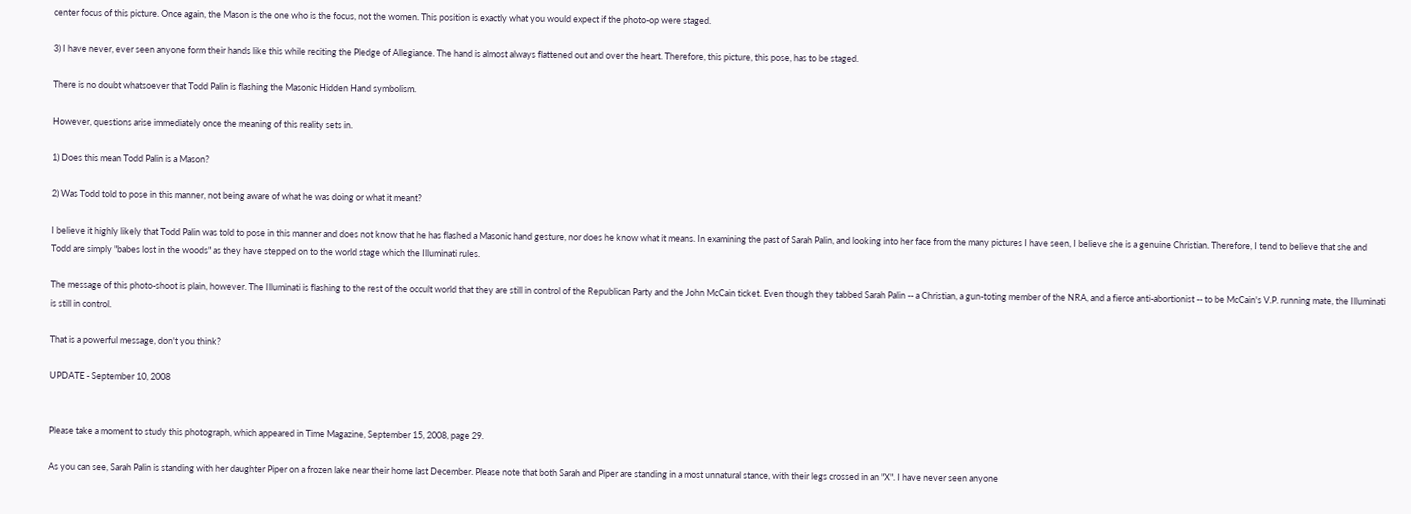center focus of this picture. Once again, the Mason is the one who is the focus, not the women. This position is exactly what you would expect if the photo-op were staged.

3) I have never, ever seen anyone form their hands like this while reciting the Pledge of Allegiance. The hand is almost always flattened out and over the heart. Therefore, this picture, this pose, has to be staged.

There is no doubt whatsoever that Todd Palin is flashing the Masonic Hidden Hand symbolism.

However, questions arise immediately once the meaning of this reality sets in.

1) Does this mean Todd Palin is a Mason?

2) Was Todd told to pose in this manner, not being aware of what he was doing or what it meant?

I believe it highly likely that Todd Palin was told to pose in this manner and does not know that he has flashed a Masonic hand gesture, nor does he know what it means. In examining the past of Sarah Palin, and looking into her face from the many pictures I have seen, I believe she is a genuine Christian. Therefore, I tend to believe that she and Todd are simply "babes lost in the woods" as they have stepped on to the world stage which the Illuminati rules.

The message of this photo-shoot is plain, however. The Illuminati is flashing to the rest of the occult world that they are still in control of the Republican Party and the John McCain ticket. Even though they tabbed Sarah Palin -- a Christian, a gun-toting member of the NRA, and a fierce anti-abortionist -- to be McCain's V.P. running mate, the Illuminati is still in control.

That is a powerful message, don't you think?

UPDATE - September 10, 2008


Please take a moment to study this photograph, which appeared in Time Magazine, September 15, 2008, page 29.

As you can see, Sarah Palin is standing with her daughter Piper on a frozen lake near their home last December. Please note that both Sarah and Piper are standing in a most unnatural stance, with their legs crossed in an "X". I have never seen anyone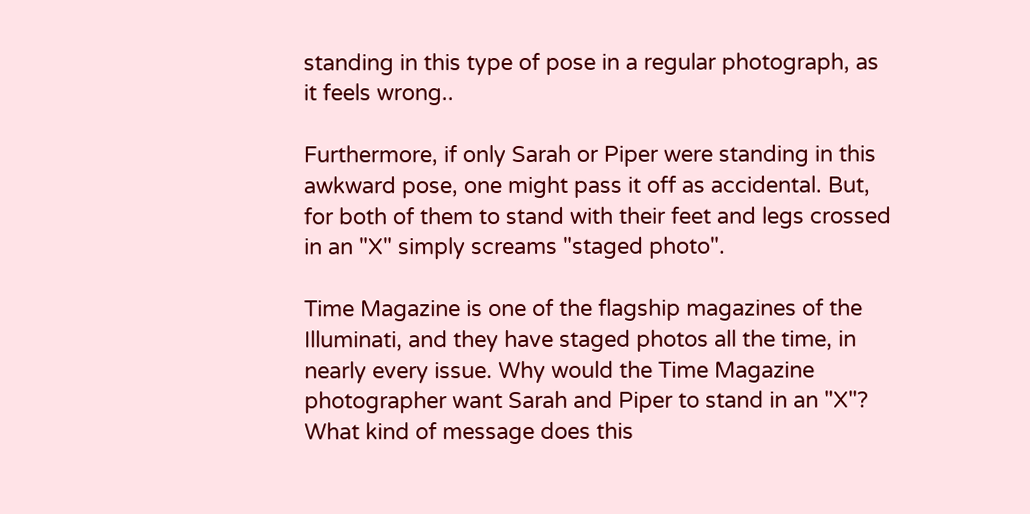standing in this type of pose in a regular photograph, as it feels wrong..

Furthermore, if only Sarah or Piper were standing in this awkward pose, one might pass it off as accidental. But, for both of them to stand with their feet and legs crossed in an "X" simply screams "staged photo".

Time Magazine is one of the flagship magazines of the Illuminati, and they have staged photos all the time, in nearly every issue. Why would the Time Magazine photographer want Sarah and Piper to stand in an "X"? What kind of message does this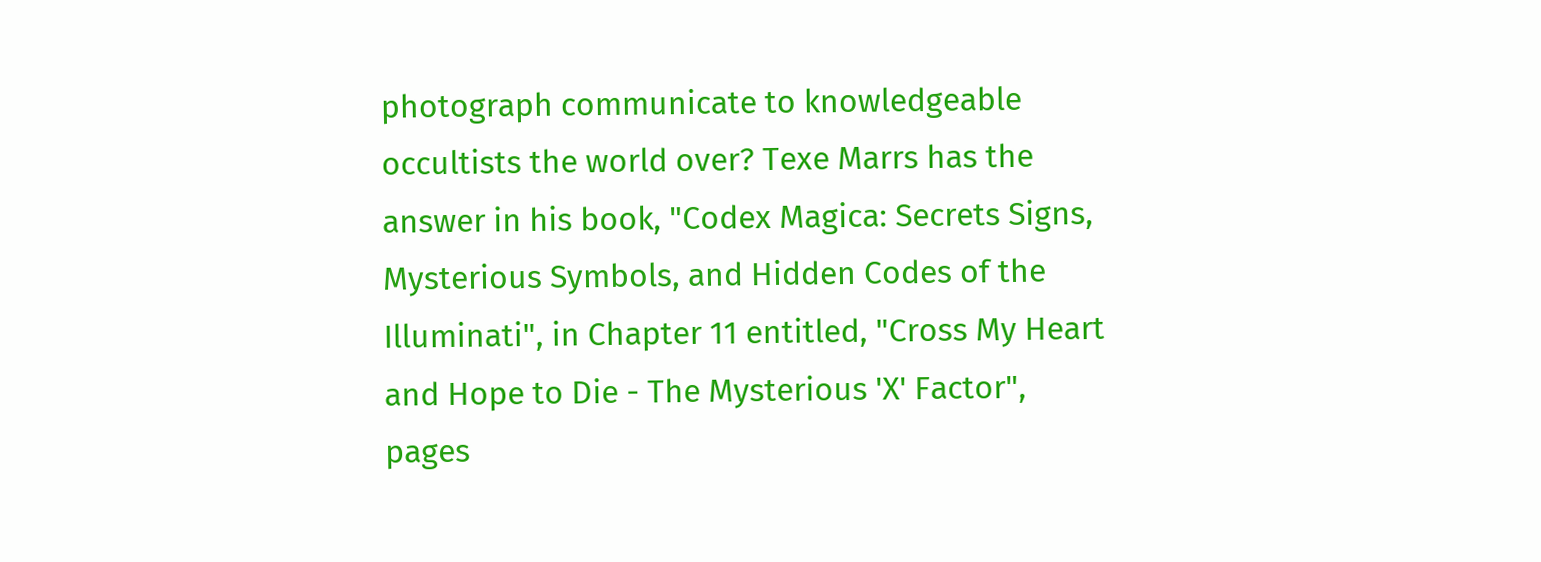photograph communicate to knowledgeable occultists the world over? Texe Marrs has the answer in his book, "Codex Magica: Secrets Signs, Mysterious Symbols, and Hidden Codes of the Illuminati", in Chapter 11 entitled, "Cross My Heart and Hope to Die - The Mysterious 'X' Factor", pages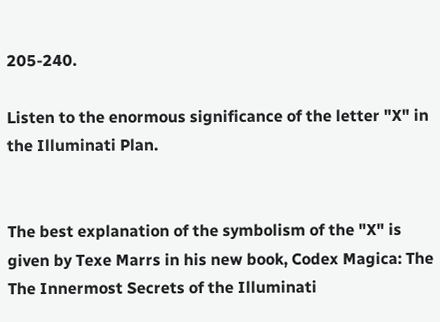205-240.

Listen to the enormous significance of the letter "X" in the Illuminati Plan.


The best explanation of the symbolism of the "X" is given by Texe Marrs in his new book, Codex Magica: The The Innermost Secrets of the Illuminati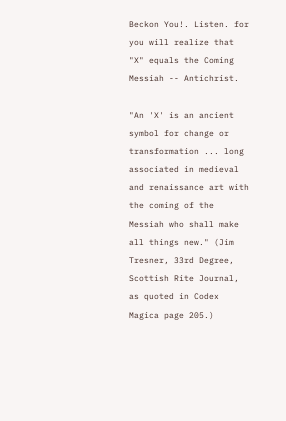Beckon You!. Listen. for you will realize that "X" equals the Coming Messiah -- Antichrist.

"An 'X' is an ancient symbol for change or transformation ... long associated in medieval and renaissance art with the coming of the Messiah who shall make all things new." (Jim Tresner, 33rd Degree, Scottish Rite Journal, as quoted in Codex Magica page 205.)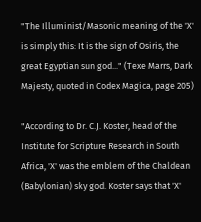"The Illuminist/Masonic meaning of the 'X' is simply this: It is the sign of Osiris, the great Egyptian sun god..." (Texe Marrs, Dark Majesty, quoted in Codex Magica, page 205)

"According to Dr. C.J. Koster, head of the Institute for Scripture Research in South Africa, 'X' was the emblem of the Chaldean (Babylonian) sky god. Koster says that 'X'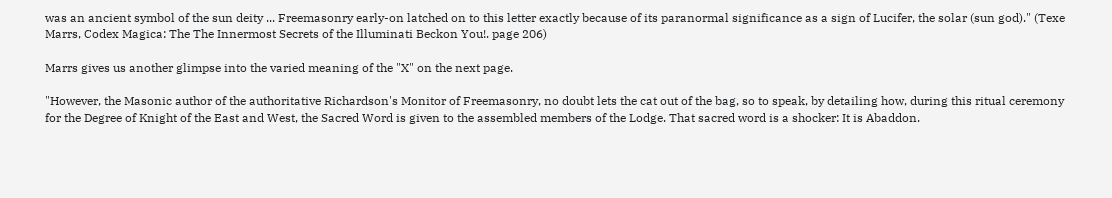was an ancient symbol of the sun deity ... Freemasonry early-on latched on to this letter exactly because of its paranormal significance as a sign of Lucifer, the solar (sun god)." (Texe Marrs, Codex Magica: The The Innermost Secrets of the Illuminati Beckon You!. page 206)

Marrs gives us another glimpse into the varied meaning of the "X" on the next page.

"However, the Masonic author of the authoritative Richardson's Monitor of Freemasonry, no doubt lets the cat out of the bag, so to speak, by detailing how, during this ritual ceremony for the Degree of Knight of the East and West, the Sacred Word is given to the assembled members of the Lodge. That sacred word is a shocker: It is Abaddon.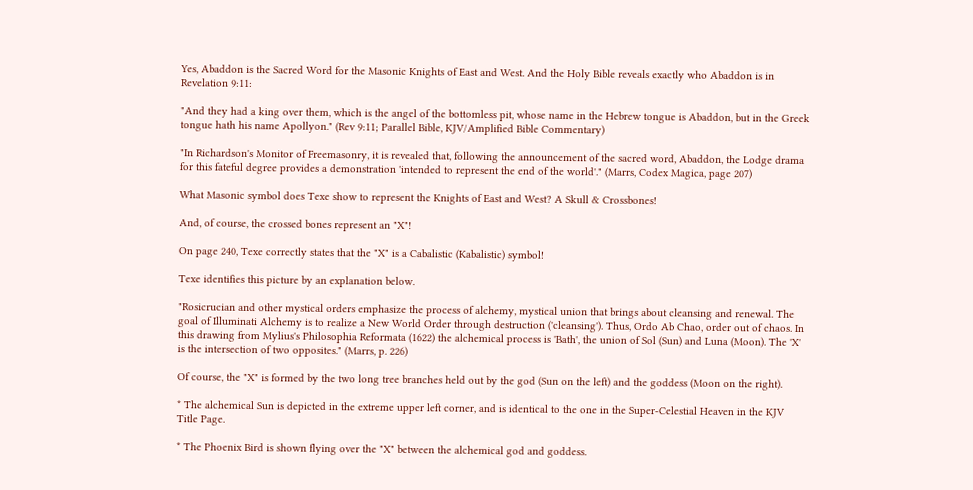Yes, Abaddon is the Sacred Word for the Masonic Knights of East and West. And the Holy Bible reveals exactly who Abaddon is in Revelation 9:11:

"And they had a king over them, which is the angel of the bottomless pit, whose name in the Hebrew tongue is Abaddon, but in the Greek tongue hath his name Apollyon." (Rev 9:11; Parallel Bible, KJV/Amplified Bible Commentary)

"In Richardson's Monitor of Freemasonry, it is revealed that, following the announcement of the sacred word, Abaddon, the Lodge drama for this fateful degree provides a demonstration 'intended to represent the end of the world'." (Marrs, Codex Magica, page 207)

What Masonic symbol does Texe show to represent the Knights of East and West? A Skull & Crossbones!

And, of course, the crossed bones represent an "X"!

On page 240, Texe correctly states that the "X" is a Cabalistic (Kabalistic) symbol!

Texe identifies this picture by an explanation below.

"Rosicrucian and other mystical orders emphasize the process of alchemy, mystical union that brings about cleansing and renewal. The goal of Illuminati Alchemy is to realize a New World Order through destruction ('cleansing'). Thus, Ordo Ab Chao, order out of chaos. In this drawing from Mylius's Philosophia Reformata (1622) the alchemical process is 'Bath', the union of Sol (Sun) and Luna (Moon). The 'X' is the intersection of two opposites." (Marrs, p. 226)

Of course, the "X" is formed by the two long tree branches held out by the god (Sun on the left) and the goddess (Moon on the right).

* The alchemical Sun is depicted in the extreme upper left corner, and is identical to the one in the Super-Celestial Heaven in the KJV Title Page.

* The Phoenix Bird is shown flying over the "X" between the alchemical god and goddess.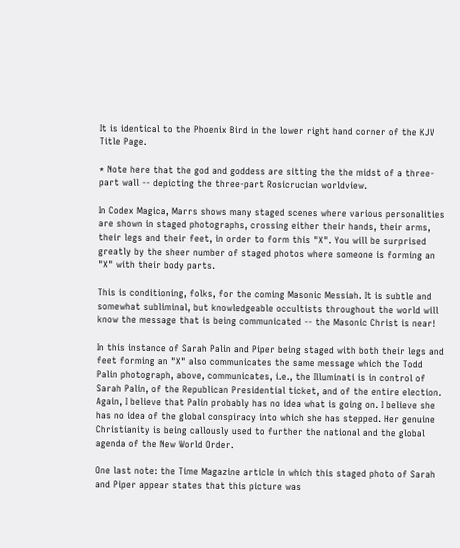It is identical to the Phoenix Bird in the lower right hand corner of the KJV Title Page.

* Note here that the god and goddess are sitting the the midst of a three-part wall -- depicting the three-part Rosicrucian worldview.

In Codex Magica, Marrs shows many staged scenes where various personalities are shown in staged photographs, crossing either their hands, their arms, their legs and their feet, in order to form this "X". You will be surprised greatly by the sheer number of staged photos where someone is forming an "X" with their body parts.

This is conditioning, folks, for the coming Masonic Messiah. It is subtle and somewhat subliminal, but knowledgeable occultists throughout the world will know the message that is being communicated -- the Masonic Christ is near!

In this instance of Sarah Palin and Piper being staged with both their legs and feet forming an "X" also communicates the same message which the Todd Palin photograph, above, communicates, i.e., the Illuminati is in control of Sarah Palin, of the Republican Presidential ticket, and of the entire election. Again, I believe that Palin probably has no idea what is going on. I believe she has no idea of the global conspiracy into which she has stepped. Her genuine Christianity is being callously used to further the national and the global agenda of the New World Order.

One last note: the Time Magazine article in which this staged photo of Sarah and Piper appear states that this picture was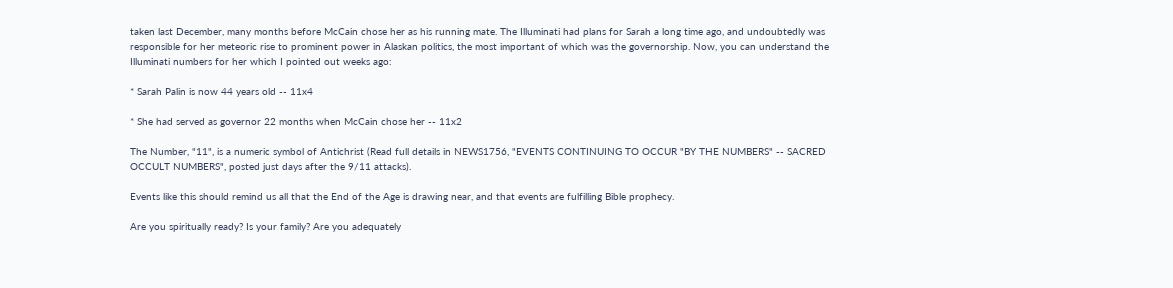taken last December, many months before McCain chose her as his running mate. The Illuminati had plans for Sarah a long time ago, and undoubtedly was responsible for her meteoric rise to prominent power in Alaskan politics, the most important of which was the governorship. Now, you can understand the Illuminati numbers for her which I pointed out weeks ago:

* Sarah Palin is now 44 years old -- 11x4

* She had served as governor 22 months when McCain chose her -- 11x2

The Number, "11", is a numeric symbol of Antichrist (Read full details in NEWS1756, "EVENTS CONTINUING TO OCCUR "BY THE NUMBERS" -- SACRED OCCULT NUMBERS", posted just days after the 9/11 attacks).

Events like this should remind us all that the End of the Age is drawing near, and that events are fulfilling Bible prophecy.

Are you spiritually ready? Is your family? Are you adequately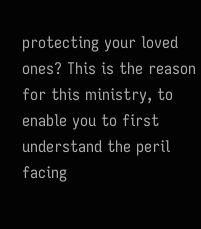protecting your loved ones? This is the reason for this ministry, to enable you to first understand the peril facing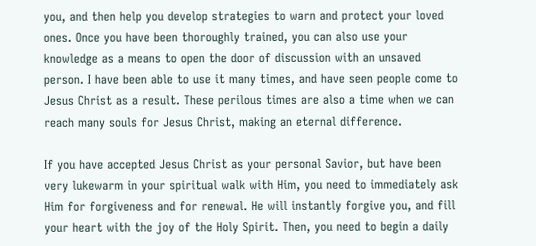you, and then help you develop strategies to warn and protect your loved ones. Once you have been thoroughly trained, you can also use your knowledge as a means to open the door of discussion with an unsaved person. I have been able to use it many times, and have seen people come to Jesus Christ as a result. These perilous times are also a time when we can reach many souls for Jesus Christ, making an eternal difference.

If you have accepted Jesus Christ as your personal Savior, but have been very lukewarm in your spiritual walk with Him, you need to immediately ask Him for forgiveness and for renewal. He will instantly forgive you, and fill your heart with the joy of the Holy Spirit. Then, you need to begin a daily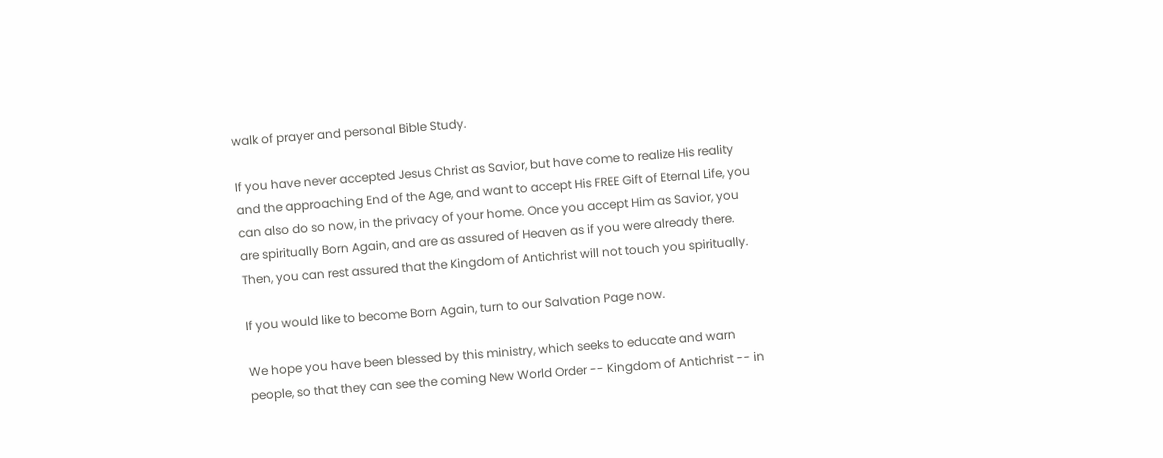walk of prayer and personal Bible Study.

If you have never accepted Jesus Christ as Savior, but have come to realize His reality and the approaching End of the Age, and want to accept His FREE Gift of Eternal Life, you can also do so now, in the privacy of your home. Once you accept Him as Savior, you are spiritually Born Again, and are as assured of Heaven as if you were already there. Then, you can rest assured that the Kingdom of Antichrist will not touch you spiritually.

If you would like to become Born Again, turn to our Salvation Page now.

We hope you have been blessed by this ministry, which seeks to educate and warn people, so that they can see the coming New World Order -- Kingdom of Antichrist -- in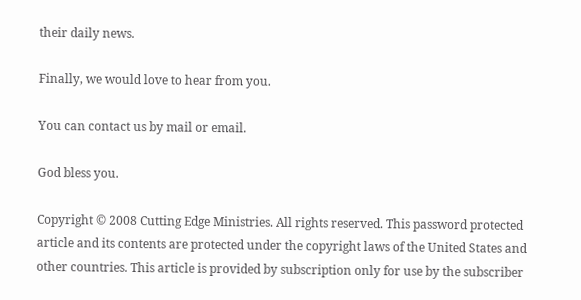their daily news.

Finally, we would love to hear from you.

You can contact us by mail or email.

God bless you.

Copyright © 2008 Cutting Edge Ministries. All rights reserved. This password protected article and its contents are protected under the copyright laws of the United States and other countries. This article is provided by subscription only for use by the subscriber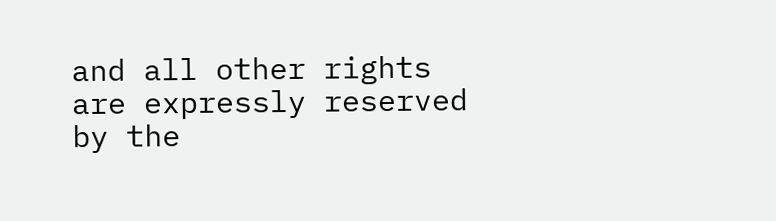and all other rights are expressly reserved by the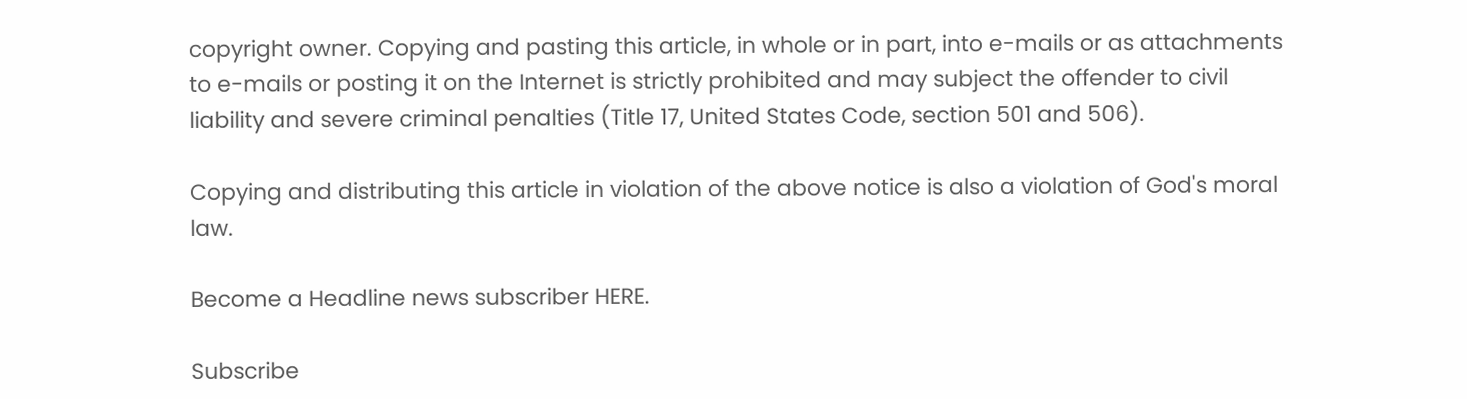copyright owner. Copying and pasting this article, in whole or in part, into e-mails or as attachments to e-mails or posting it on the Internet is strictly prohibited and may subject the offender to civil liability and severe criminal penalties (Title 17, United States Code, section 501 and 506).

Copying and distributing this article in violation of the above notice is also a violation of God's moral law.

Become a Headline news subscriber HERE.

Subscribe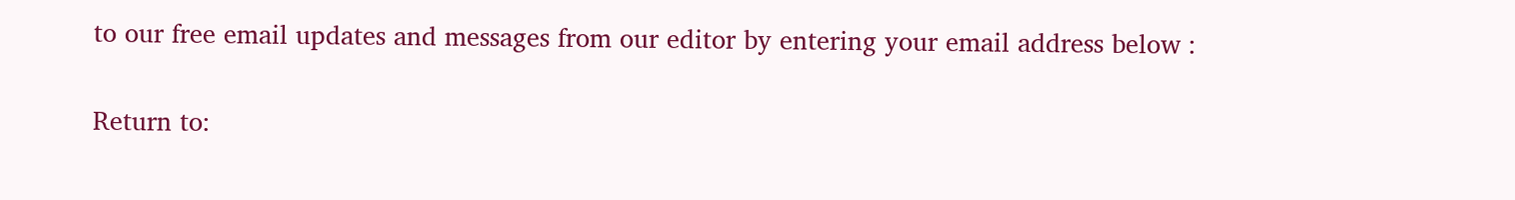to our free email updates and messages from our editor by entering your email address below :

Return to: